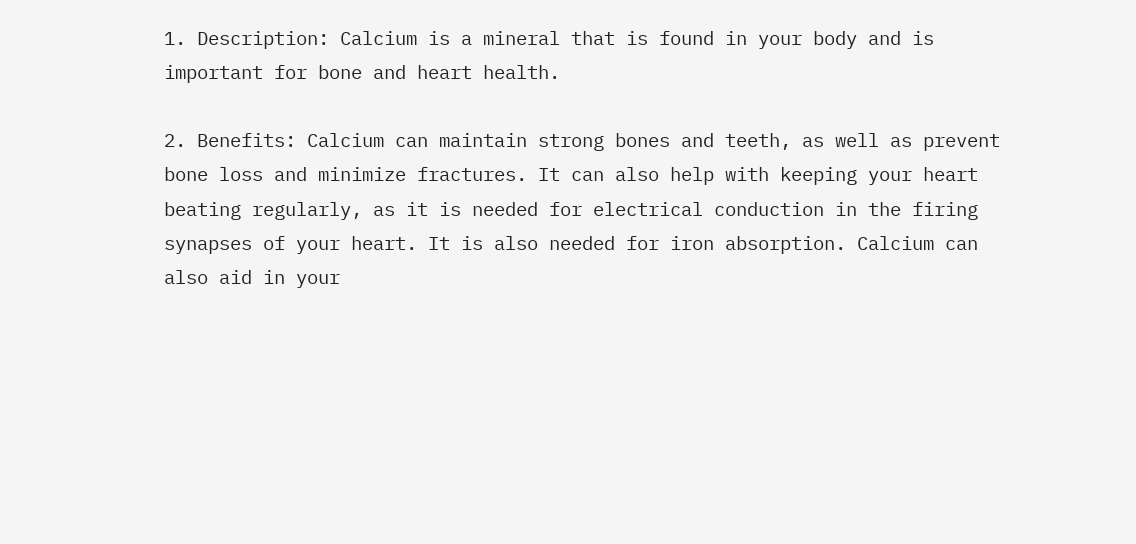1. Description: Calcium is a mineral that is found in your body and is important for bone and heart health.

2. Benefits: Calcium can maintain strong bones and teeth, as well as prevent bone loss and minimize fractures. It can also help with keeping your heart beating regularly, as it is needed for electrical conduction in the firing synapses of your heart. It is also needed for iron absorption. Calcium can also aid in your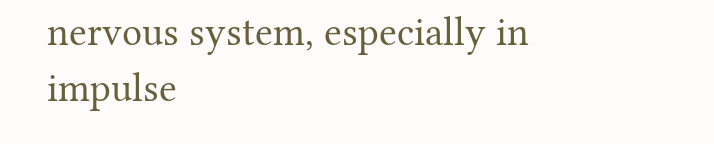nervous system, especially in impulse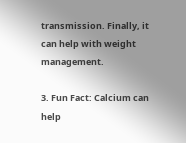transmission. Finally, it can help with weight management.

3. Fun Fact: Calcium can help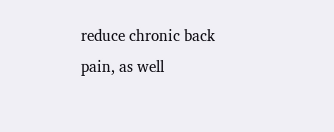reduce chronic back pain, as well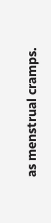as menstrual cramps.